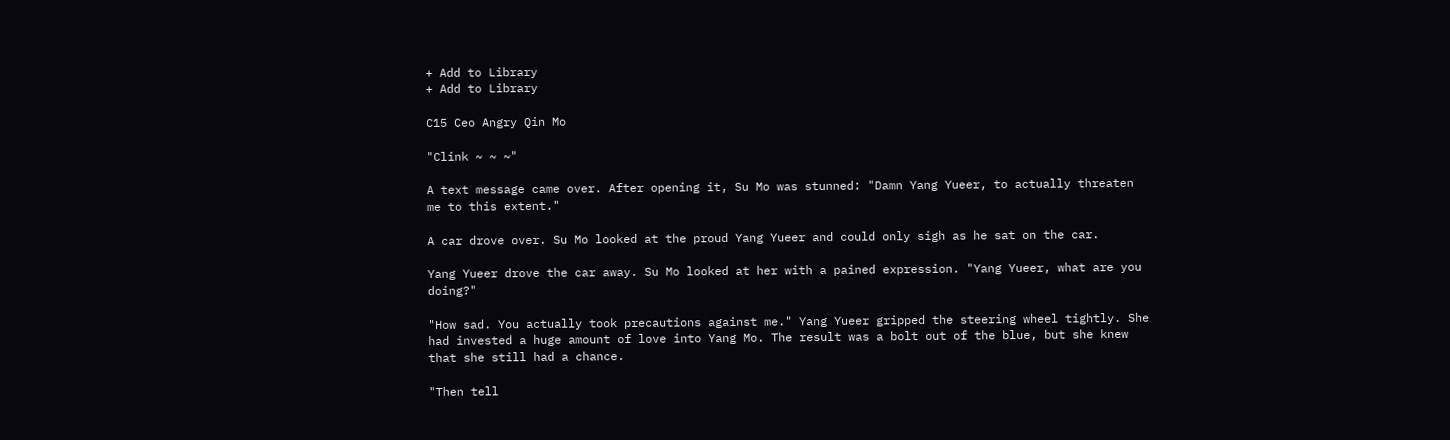+ Add to Library
+ Add to Library

C15 Ceo Angry Qin Mo

"Clink ~ ~ ~"

A text message came over. After opening it, Su Mo was stunned: "Damn Yang Yueer, to actually threaten me to this extent."

A car drove over. Su Mo looked at the proud Yang Yueer and could only sigh as he sat on the car.

Yang Yueer drove the car away. Su Mo looked at her with a pained expression. "Yang Yueer, what are you doing?"

"How sad. You actually took precautions against me." Yang Yueer gripped the steering wheel tightly. She had invested a huge amount of love into Yang Mo. The result was a bolt out of the blue, but she knew that she still had a chance.

"Then tell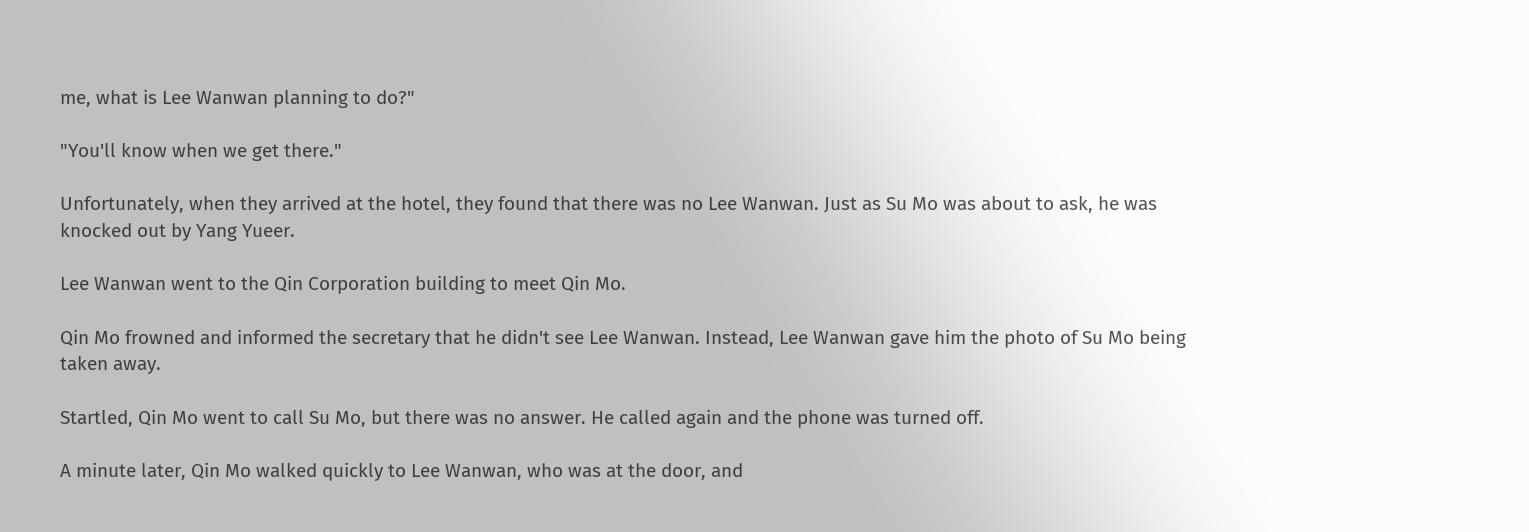me, what is Lee Wanwan planning to do?"

"You'll know when we get there."

Unfortunately, when they arrived at the hotel, they found that there was no Lee Wanwan. Just as Su Mo was about to ask, he was knocked out by Yang Yueer.

Lee Wanwan went to the Qin Corporation building to meet Qin Mo.

Qin Mo frowned and informed the secretary that he didn't see Lee Wanwan. Instead, Lee Wanwan gave him the photo of Su Mo being taken away.

Startled, Qin Mo went to call Su Mo, but there was no answer. He called again and the phone was turned off.

A minute later, Qin Mo walked quickly to Lee Wanwan, who was at the door, and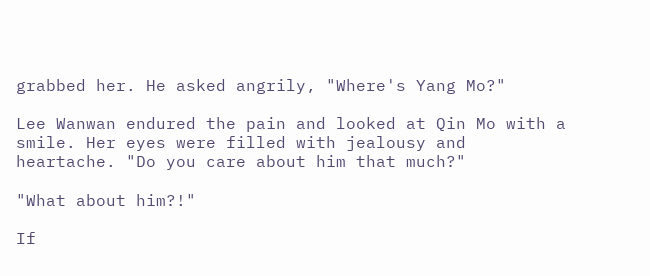grabbed her. He asked angrily, "Where's Yang Mo?"

Lee Wanwan endured the pain and looked at Qin Mo with a smile. Her eyes were filled with jealousy and heartache. "Do you care about him that much?"

"What about him?!"

If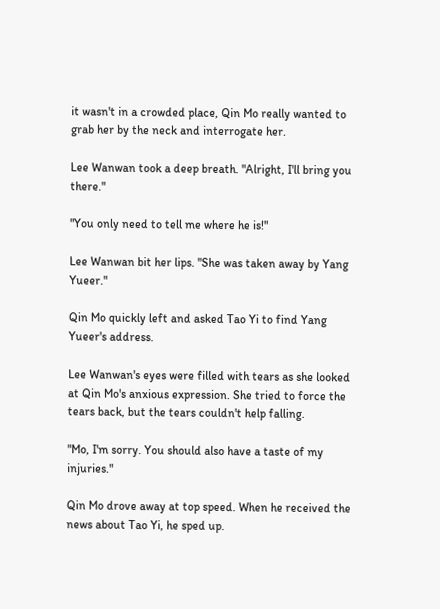it wasn't in a crowded place, Qin Mo really wanted to grab her by the neck and interrogate her.

Lee Wanwan took a deep breath. "Alright, I'll bring you there."

"You only need to tell me where he is!"

Lee Wanwan bit her lips. "She was taken away by Yang Yueer."

Qin Mo quickly left and asked Tao Yi to find Yang Yueer's address.

Lee Wanwan's eyes were filled with tears as she looked at Qin Mo's anxious expression. She tried to force the tears back, but the tears couldn't help falling.

"Mo, I'm sorry. You should also have a taste of my injuries."

Qin Mo drove away at top speed. When he received the news about Tao Yi, he sped up.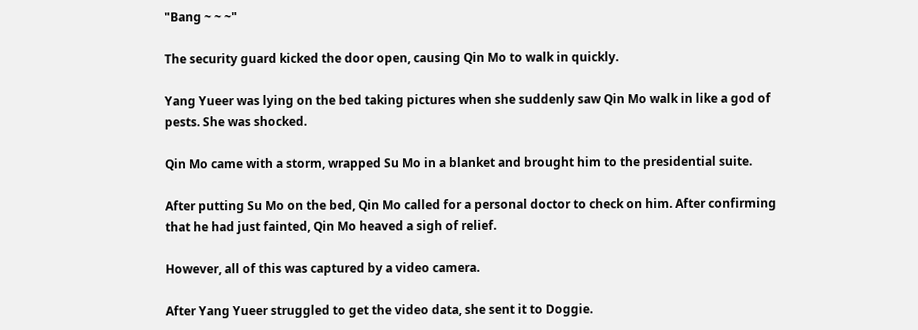"Bang ~ ~ ~"

The security guard kicked the door open, causing Qin Mo to walk in quickly.

Yang Yueer was lying on the bed taking pictures when she suddenly saw Qin Mo walk in like a god of pests. She was shocked.

Qin Mo came with a storm, wrapped Su Mo in a blanket and brought him to the presidential suite.

After putting Su Mo on the bed, Qin Mo called for a personal doctor to check on him. After confirming that he had just fainted, Qin Mo heaved a sigh of relief.

However, all of this was captured by a video camera.

After Yang Yueer struggled to get the video data, she sent it to Doggie.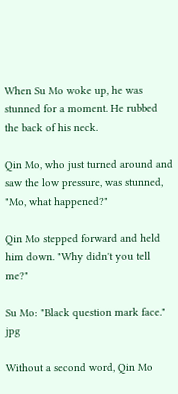When Su Mo woke up, he was stunned for a moment. He rubbed the back of his neck.

Qin Mo, who just turned around and saw the low pressure, was stunned, "Mo, what happened?"

Qin Mo stepped forward and held him down. "Why didn't you tell me?"

Su Mo: "Black question mark face." jpg

Without a second word, Qin Mo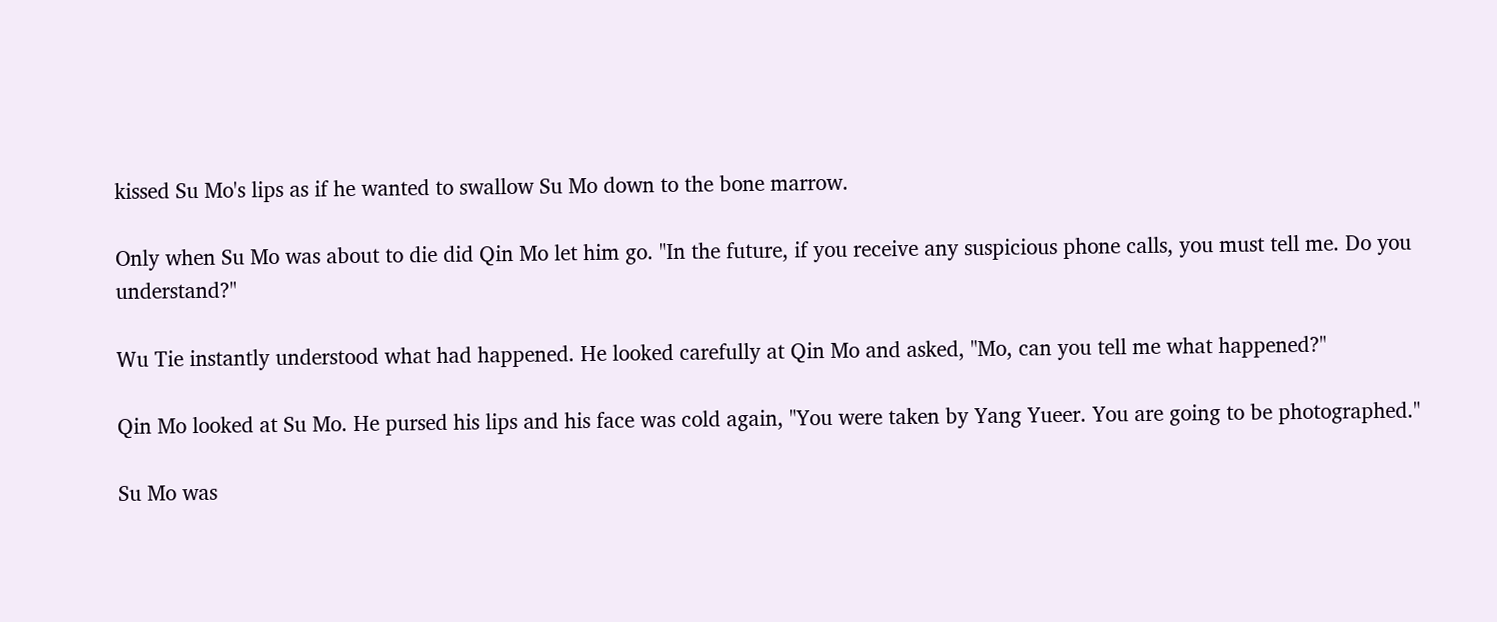kissed Su Mo's lips as if he wanted to swallow Su Mo down to the bone marrow.

Only when Su Mo was about to die did Qin Mo let him go. "In the future, if you receive any suspicious phone calls, you must tell me. Do you understand?"

Wu Tie instantly understood what had happened. He looked carefully at Qin Mo and asked, "Mo, can you tell me what happened?"

Qin Mo looked at Su Mo. He pursed his lips and his face was cold again, "You were taken by Yang Yueer. You are going to be photographed."

Su Mo was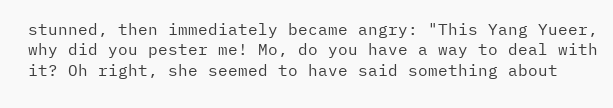stunned, then immediately became angry: "This Yang Yueer, why did you pester me! Mo, do you have a way to deal with it? Oh right, she seemed to have said something about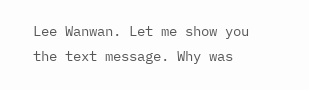Lee Wanwan. Let me show you the text message. Why was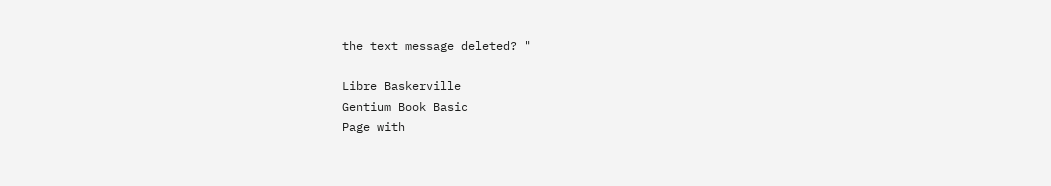the text message deleted? "

Libre Baskerville
Gentium Book Basic
Page with